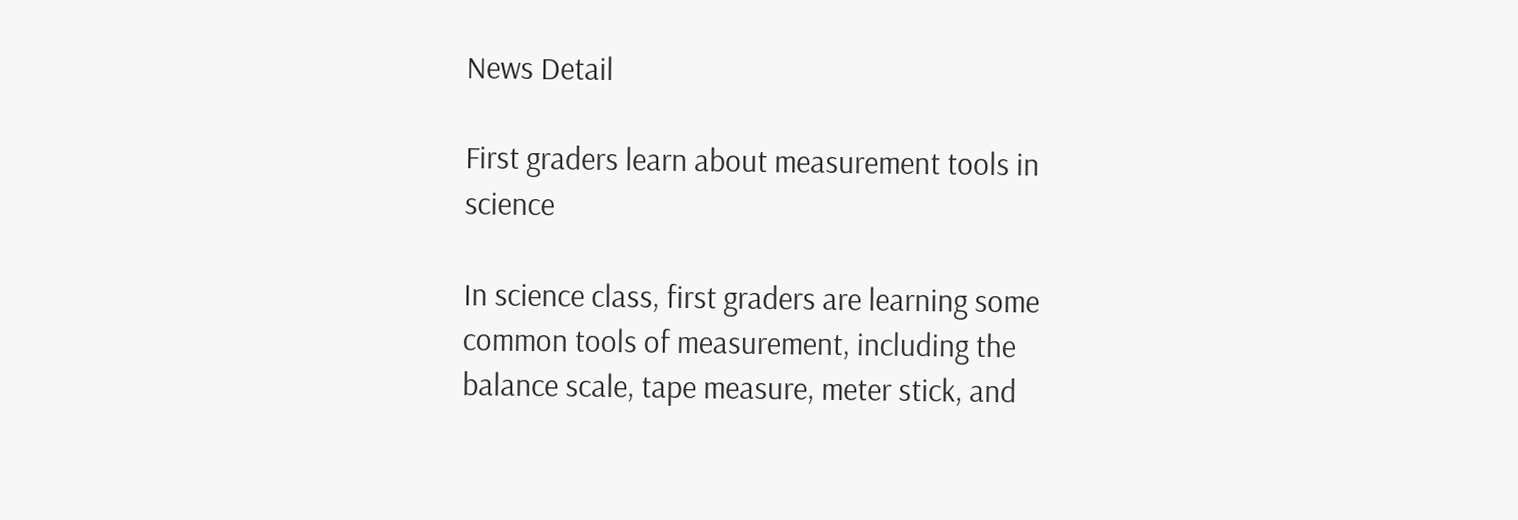News Detail

First graders learn about measurement tools in science

In science class, first graders are learning some common tools of measurement, including the balance scale, tape measure, meter stick, and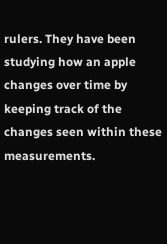rulers. They have been studying how an apple changes over time by keeping track of the changes seen within these measurements.